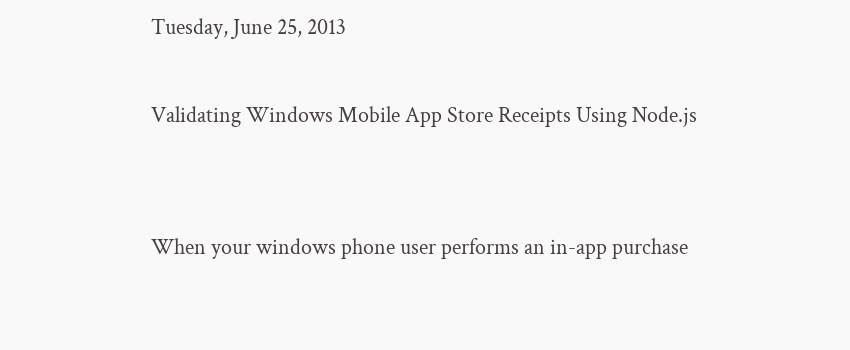Tuesday, June 25, 2013

Validating Windows Mobile App Store Receipts Using Node.js


When your windows phone user performs an in-app purchase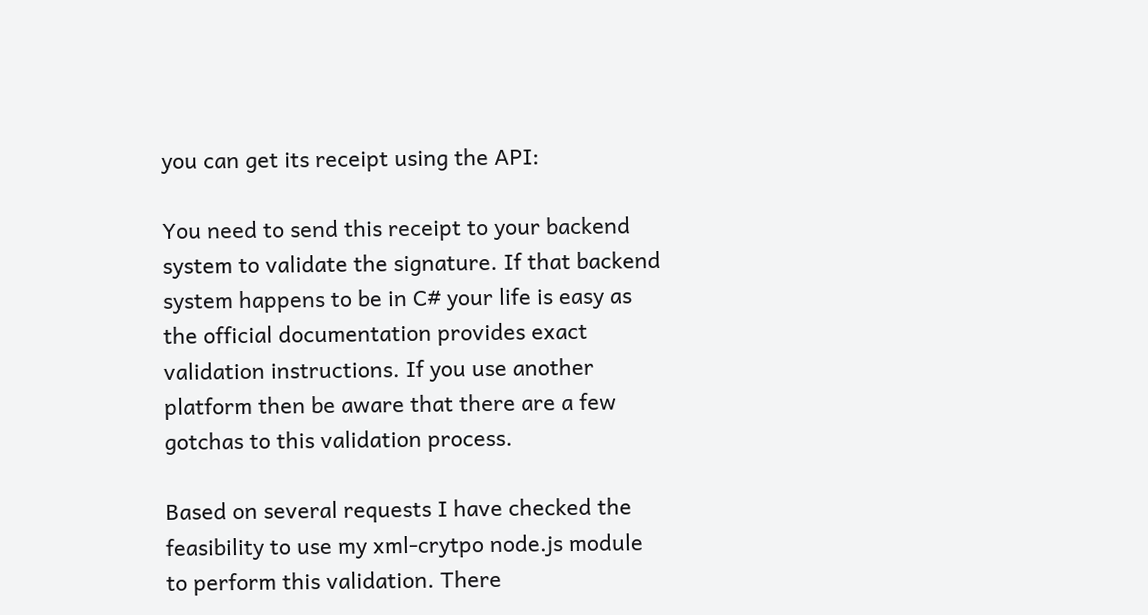you can get its receipt using the API:

You need to send this receipt to your backend system to validate the signature. If that backend system happens to be in C# your life is easy as the official documentation provides exact validation instructions. If you use another platform then be aware that there are a few gotchas to this validation process.

Based on several requests I have checked the feasibility to use my xml-crytpo node.js module to perform this validation. There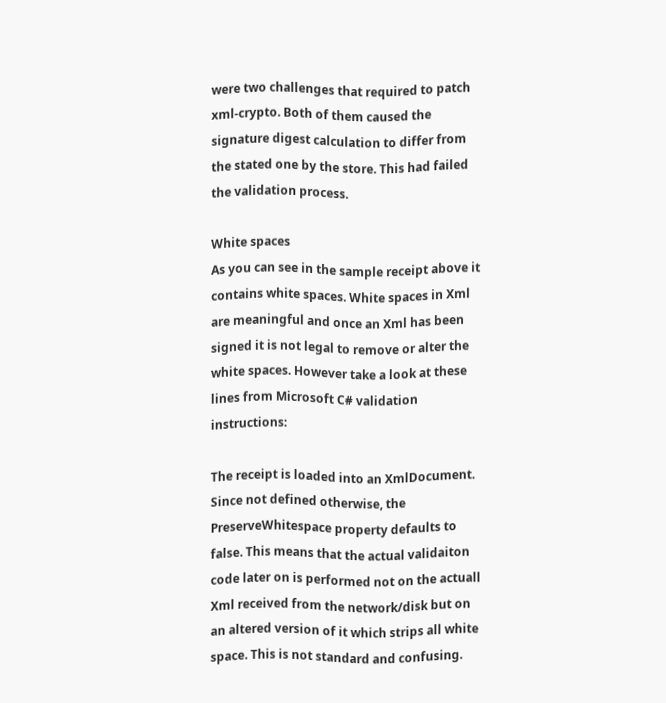were two challenges that required to patch xml-crypto. Both of them caused the signature digest calculation to differ from the stated one by the store. This had failed the validation process.

White spaces
As you can see in the sample receipt above it contains white spaces. White spaces in Xml are meaningful and once an Xml has been signed it is not legal to remove or alter the white spaces. However take a look at these lines from Microsoft C# validation instructions:

The receipt is loaded into an XmlDocument. Since not defined otherwise, the PreserveWhitespace property defaults to false. This means that the actual validaiton code later on is performed not on the actuall Xml received from the network/disk but on an altered version of it which strips all white space. This is not standard and confusing.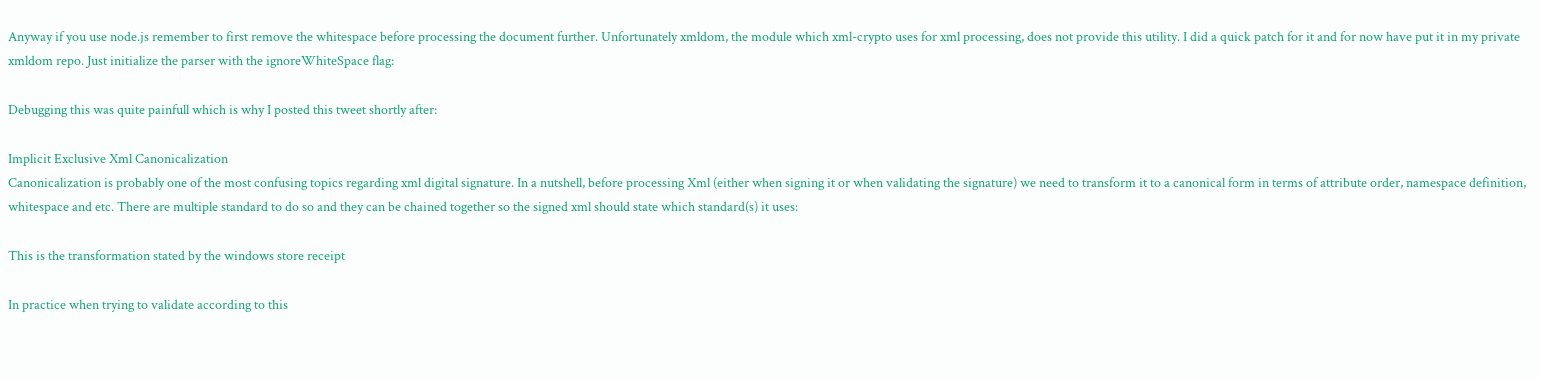Anyway if you use node.js remember to first remove the whitespace before processing the document further. Unfortunately xmldom, the module which xml-crypto uses for xml processing, does not provide this utility. I did a quick patch for it and for now have put it in my private xmldom repo. Just initialize the parser with the ignoreWhiteSpace flag:

Debugging this was quite painfull which is why I posted this tweet shortly after:

Implicit Exclusive Xml Canonicalization
Canonicalization is probably one of the most confusing topics regarding xml digital signature. In a nutshell, before processing Xml (either when signing it or when validating the signature) we need to transform it to a canonical form in terms of attribute order, namespace definition, whitespace and etc. There are multiple standard to do so and they can be chained together so the signed xml should state which standard(s) it uses:

This is the transformation stated by the windows store receipt

In practice when trying to validate according to this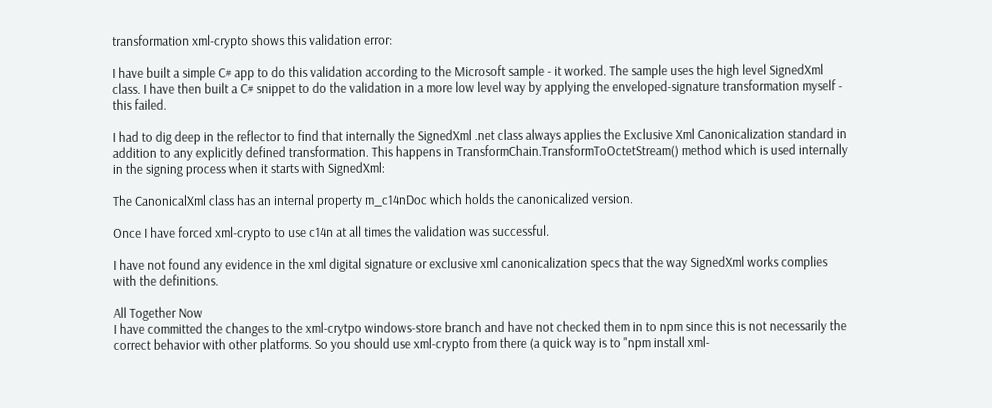transformation xml-crypto shows this validation error:

I have built a simple C# app to do this validation according to the Microsoft sample - it worked. The sample uses the high level SignedXml class. I have then built a C# snippet to do the validation in a more low level way by applying the enveloped-signature transformation myself - this failed.

I had to dig deep in the reflector to find that internally the SignedXml .net class always applies the Exclusive Xml Canonicalization standard in addition to any explicitly defined transformation. This happens in TransformChain.TransformToOctetStream() method which is used internally in the signing process when it starts with SignedXml:

The CanonicalXml class has an internal property m_c14nDoc which holds the canonicalized version.

Once I have forced xml-crypto to use c14n at all times the validation was successful.

I have not found any evidence in the xml digital signature or exclusive xml canonicalization specs that the way SignedXml works complies with the definitions.

All Together Now
I have committed the changes to the xml-crytpo windows-store branch and have not checked them in to npm since this is not necessarily the correct behavior with other platforms. So you should use xml-crypto from there (a quick way is to "npm install xml-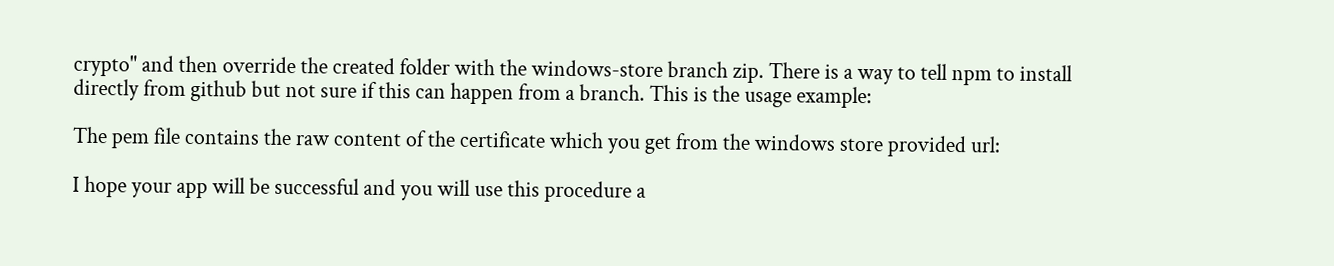crypto" and then override the created folder with the windows-store branch zip. There is a way to tell npm to install directly from github but not sure if this can happen from a branch. This is the usage example:

The pem file contains the raw content of the certificate which you get from the windows store provided url:

I hope your app will be successful and you will use this procedure a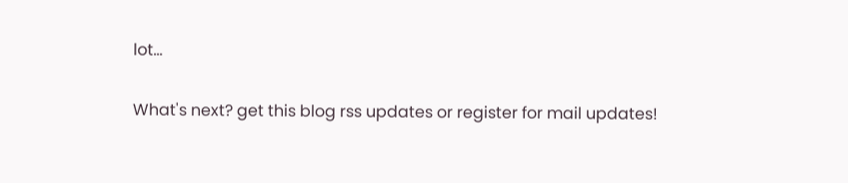lot...


What's next? get this blog rss updates or register for mail updates!